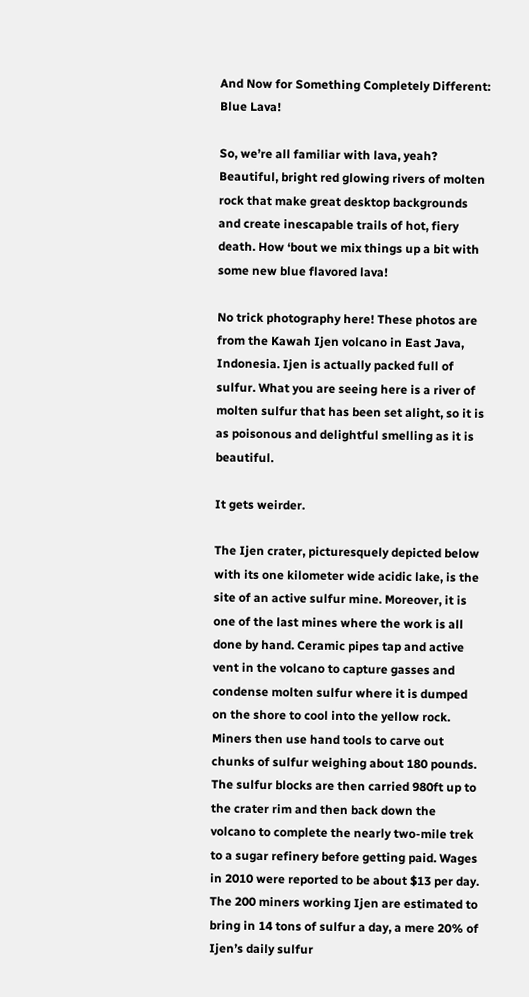And Now for Something Completely Different: Blue Lava!

So, we’re all familiar with lava, yeah? Beautiful, bright red glowing rivers of molten rock that make great desktop backgrounds and create inescapable trails of hot, fiery death. How ‘bout we mix things up a bit with some new blue flavored lava!

No trick photography here! These photos are from the Kawah Ijen volcano in East Java, Indonesia. Ijen is actually packed full of sulfur. What you are seeing here is a river of molten sulfur that has been set alight, so it is as poisonous and delightful smelling as it is beautiful.

It gets weirder.

The Ijen crater, picturesquely depicted below with its one kilometer wide acidic lake, is the site of an active sulfur mine. Moreover, it is one of the last mines where the work is all done by hand. Ceramic pipes tap and active vent in the volcano to capture gasses and condense molten sulfur where it is dumped on the shore to cool into the yellow rock. Miners then use hand tools to carve out chunks of sulfur weighing about 180 pounds. The sulfur blocks are then carried 980ft up to the crater rim and then back down the volcano to complete the nearly two-mile trek to a sugar refinery before getting paid. Wages in 2010 were reported to be about $13 per day. The 200 miners working Ijen are estimated to bring in 14 tons of sulfur a day, a mere 20% of Ijen’s daily sulfur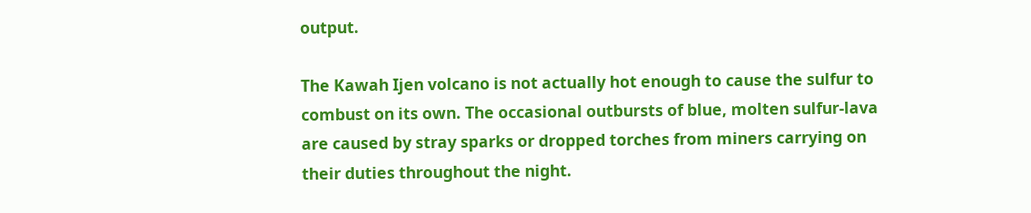output.

The Kawah Ijen volcano is not actually hot enough to cause the sulfur to combust on its own. The occasional outbursts of blue, molten sulfur-lava are caused by stray sparks or dropped torches from miners carrying on their duties throughout the night.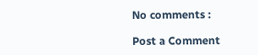No comments :

Post a Comment